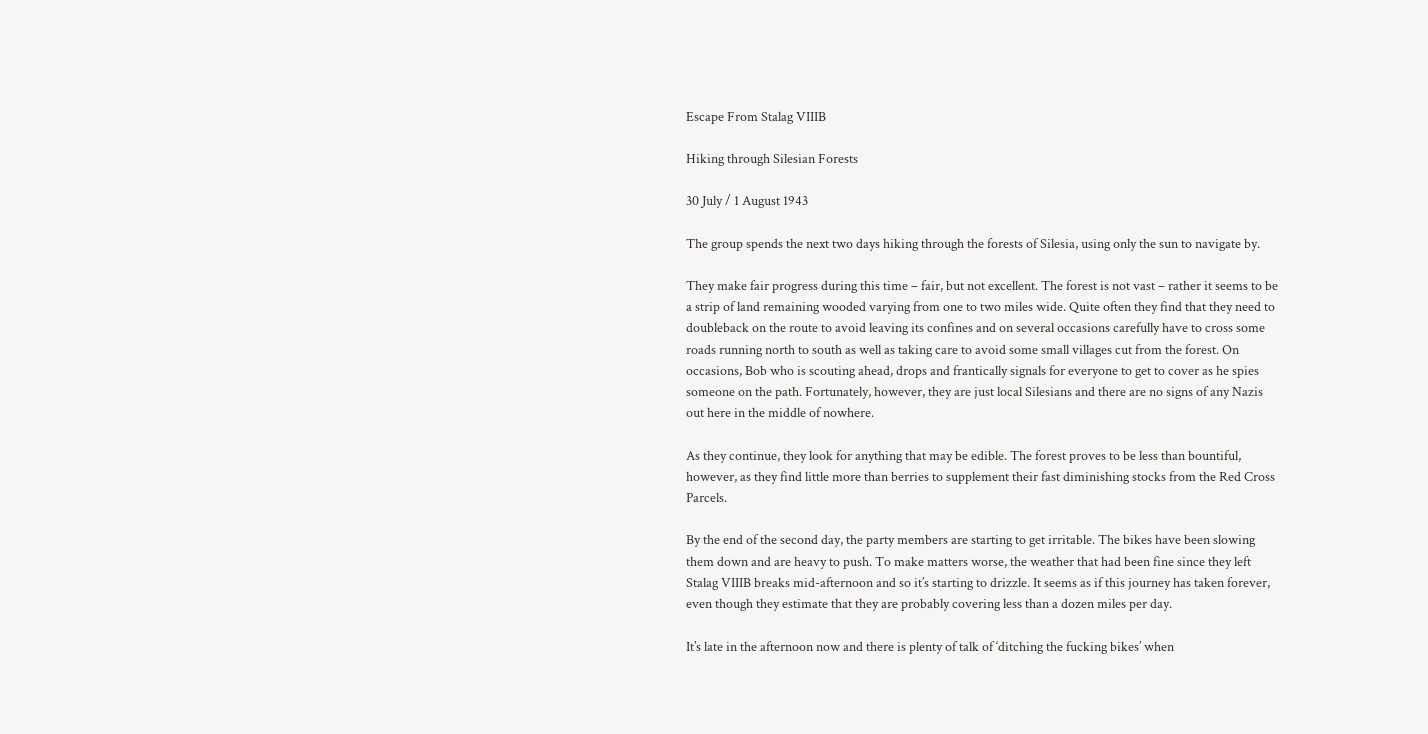Escape From Stalag VIIIB

Hiking through Silesian Forests

30 July / 1 August 1943

The group spends the next two days hiking through the forests of Silesia, using only the sun to navigate by.

They make fair progress during this time – fair, but not excellent. The forest is not vast – rather it seems to be a strip of land remaining wooded varying from one to two miles wide. Quite often they find that they need to doubleback on the route to avoid leaving its confines and on several occasions carefully have to cross some roads running north to south as well as taking care to avoid some small villages cut from the forest. On occasions, Bob who is scouting ahead, drops and frantically signals for everyone to get to cover as he spies someone on the path. Fortunately, however, they are just local Silesians and there are no signs of any Nazis out here in the middle of nowhere.

As they continue, they look for anything that may be edible. The forest proves to be less than bountiful, however, as they find little more than berries to supplement their fast diminishing stocks from the Red Cross Parcels.

By the end of the second day, the party members are starting to get irritable. The bikes have been slowing them down and are heavy to push. To make matters worse, the weather that had been fine since they left Stalag VIIIB breaks mid-afternoon and so it’s starting to drizzle. It seems as if this journey has taken forever, even though they estimate that they are probably covering less than a dozen miles per day.

It’s late in the afternoon now and there is plenty of talk of ‘ditching the fucking bikes’ when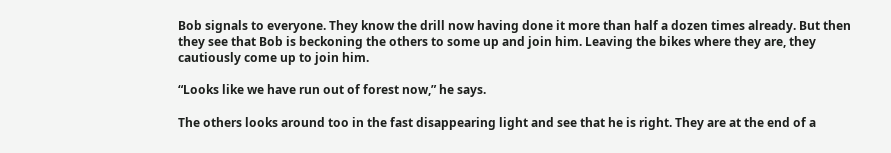Bob signals to everyone. They know the drill now having done it more than half a dozen times already. But then they see that Bob is beckoning the others to some up and join him. Leaving the bikes where they are, they cautiously come up to join him.

“Looks like we have run out of forest now,” he says.

The others looks around too in the fast disappearing light and see that he is right. They are at the end of a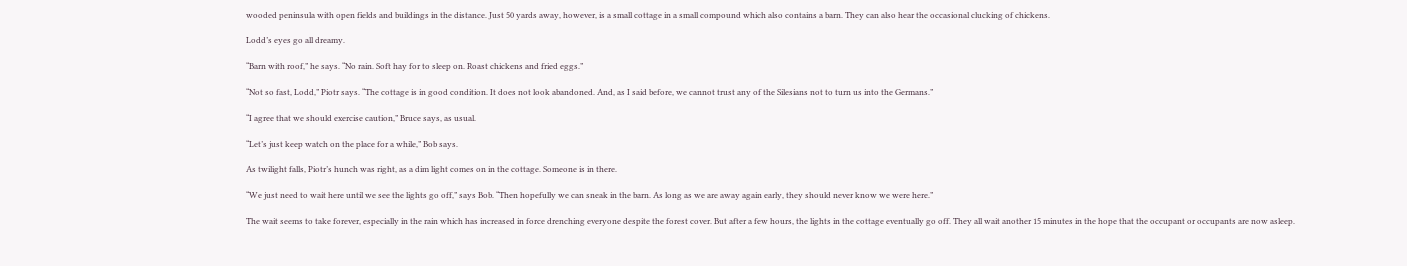wooded peninsula with open fields and buildings in the distance. Just 50 yards away, however, is a small cottage in a small compound which also contains a barn. They can also hear the occasional clucking of chickens.

Lodd’s eyes go all dreamy.

“Barn with roof,” he says. “No rain. Soft hay for to sleep on. Roast chickens and fried eggs.”

“Not so fast, Lodd,” Piotr says. “The cottage is in good condition. It does not look abandoned. And, as I said before, we cannot trust any of the Silesians not to turn us into the Germans.”

“I agree that we should exercise caution,” Bruce says, as usual.

“Let’s just keep watch on the place for a while,” Bob says.

As twilight falls, Piotr’s hunch was right, as a dim light comes on in the cottage. Someone is in there.

“We just need to wait here until we see the lights go off,” says Bob. “Then hopefully we can sneak in the barn. As long as we are away again early, they should never know we were here.”

The wait seems to take forever, especially in the rain which has increased in force drenching everyone despite the forest cover. But after a few hours, the lights in the cottage eventually go off. They all wait another 15 minutes in the hope that the occupant or occupants are now asleep.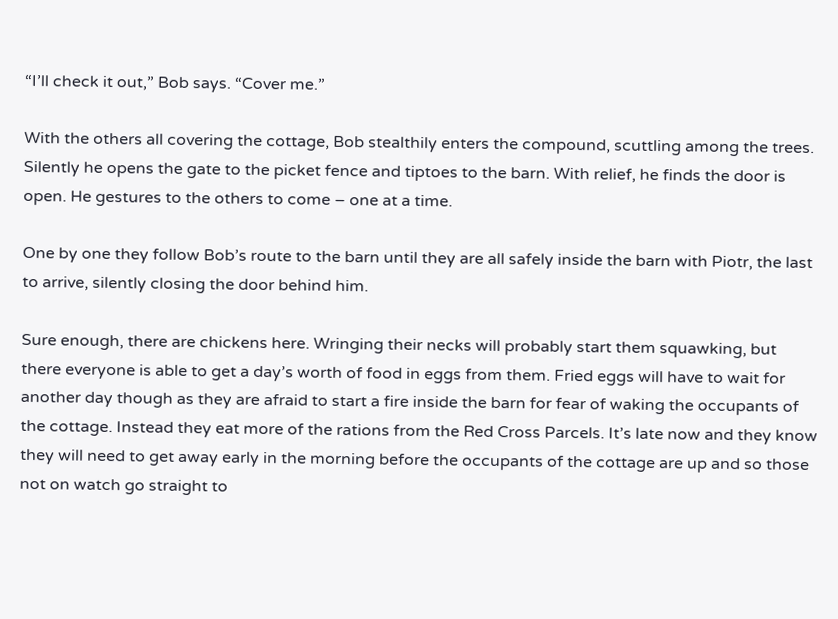“I’ll check it out,” Bob says. “Cover me.”

With the others all covering the cottage, Bob stealthily enters the compound, scuttling among the trees. Silently he opens the gate to the picket fence and tiptoes to the barn. With relief, he finds the door is open. He gestures to the others to come – one at a time.

One by one they follow Bob’s route to the barn until they are all safely inside the barn with Piotr, the last to arrive, silently closing the door behind him.

Sure enough, there are chickens here. Wringing their necks will probably start them squawking, but there everyone is able to get a day’s worth of food in eggs from them. Fried eggs will have to wait for another day though as they are afraid to start a fire inside the barn for fear of waking the occupants of the cottage. Instead they eat more of the rations from the Red Cross Parcels. It’s late now and they know they will need to get away early in the morning before the occupants of the cottage are up and so those not on watch go straight to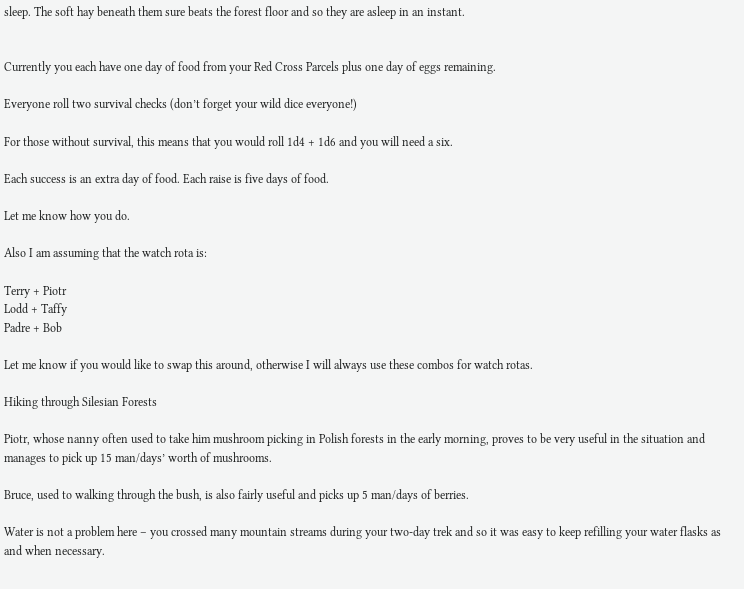sleep. The soft hay beneath them sure beats the forest floor and so they are asleep in an instant.


Currently you each have one day of food from your Red Cross Parcels plus one day of eggs remaining.

Everyone roll two survival checks (don’t forget your wild dice everyone!)

For those without survival, this means that you would roll 1d4 + 1d6 and you will need a six.

Each success is an extra day of food. Each raise is five days of food.

Let me know how you do.

Also I am assuming that the watch rota is:

Terry + Piotr
Lodd + Taffy
Padre + Bob

Let me know if you would like to swap this around, otherwise I will always use these combos for watch rotas.

Hiking through Silesian Forests

Piotr, whose nanny often used to take him mushroom picking in Polish forests in the early morning, proves to be very useful in the situation and manages to pick up 15 man/days’ worth of mushrooms.

Bruce, used to walking through the bush, is also fairly useful and picks up 5 man/days of berries.

Water is not a problem here – you crossed many mountain streams during your two-day trek and so it was easy to keep refilling your water flasks as and when necessary.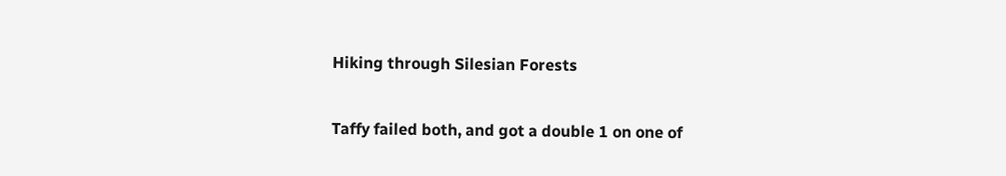Hiking through Silesian Forests

Taffy failed both, and got a double 1 on one of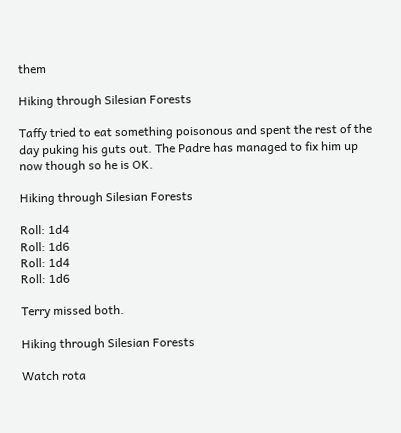them

Hiking through Silesian Forests

Taffy tried to eat something poisonous and spent the rest of the day puking his guts out. The Padre has managed to fix him up now though so he is OK.

Hiking through Silesian Forests

Roll: 1d4
Roll: 1d6
Roll: 1d4
Roll: 1d6

Terry missed both.

Hiking through Silesian Forests

Watch rota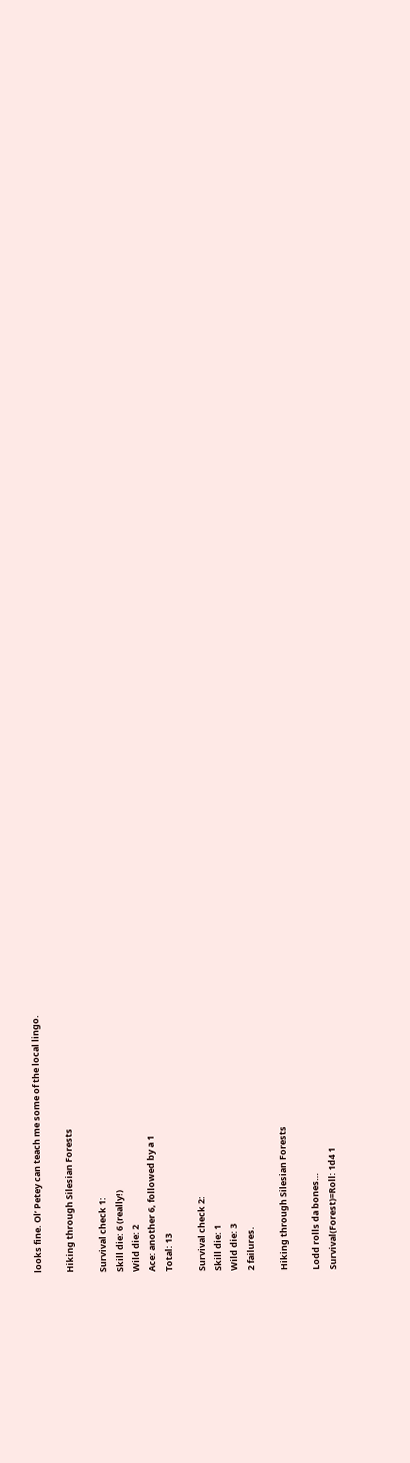looks fine. Ol’ Petey can teach me some of the local lingo.

Hiking through Silesian Forests

Survival check 1:
Skill die: 6 (really!)
Wild die: 2
Ace: another 6, followed by a 1
Total: 13

Survival check 2:
Skill die: 1
Wild die: 3
2 failures.

Hiking through Silesian Forests

Lodd rolls da bones…
Survival(Forest)=Roll: 1d4 1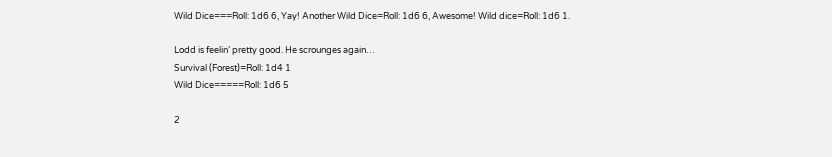Wild Dice===Roll: 1d6 6, Yay! Another Wild Dice=Roll: 1d6 6, Awesome! Wild dice=Roll: 1d6 1.

Lodd is feelin’ pretty good. He scrounges again…
Survival (Forest)=Roll: 1d4 1
Wild Dice=====Roll: 1d6 5

2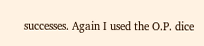successes. Again I used the O.P. dice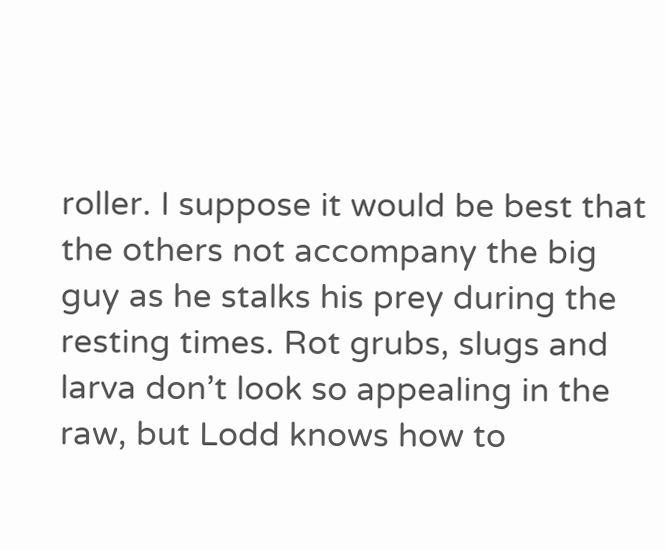roller. I suppose it would be best that the others not accompany the big guy as he stalks his prey during the resting times. Rot grubs, slugs and larva don’t look so appealing in the raw, but Lodd knows how to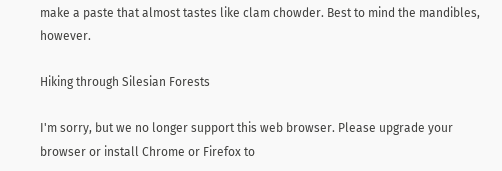make a paste that almost tastes like clam chowder. Best to mind the mandibles, however.

Hiking through Silesian Forests

I'm sorry, but we no longer support this web browser. Please upgrade your browser or install Chrome or Firefox to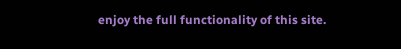enjoy the full functionality of this site.